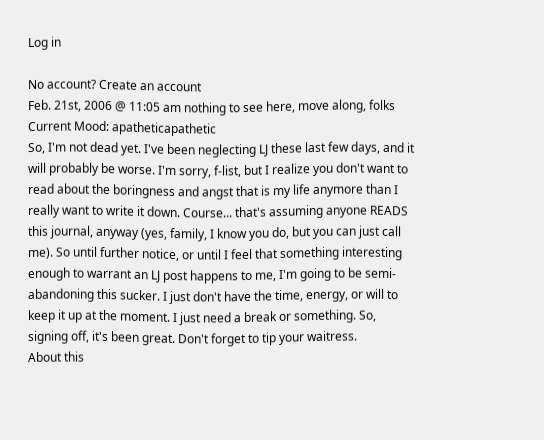Log in

No account? Create an account
Feb. 21st, 2006 @ 11:05 am nothing to see here, move along, folks
Current Mood: apatheticapathetic
So, I'm not dead yet. I've been neglecting LJ these last few days, and it will probably be worse. I'm sorry, f-list, but I realize you don't want to read about the boringness and angst that is my life anymore than I really want to write it down. Course... that's assuming anyone READS this journal, anyway (yes, family, I know you do, but you can just call me). So until further notice, or until I feel that something interesting enough to warrant an LJ post happens to me, I'm going to be semi-abandoning this sucker. I just don't have the time, energy, or will to keep it up at the moment. I just need a break or something. So, signing off, it's been great. Don't forget to tip your waitress.
About this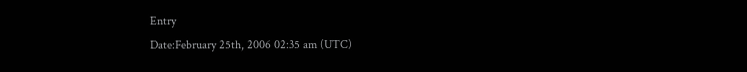Entry
Date:February 25th, 2006 02:35 am (UTC)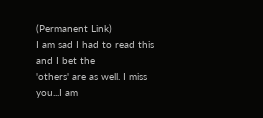(Permanent Link)
I am sad I had to read this and I bet the
'others' are as well. I miss you...I am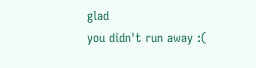glad
you didn't run away :(